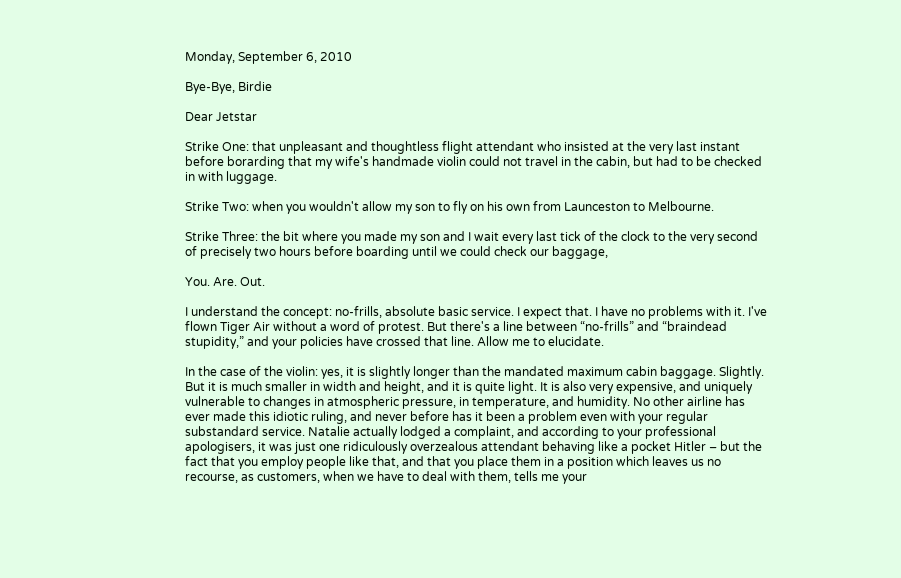Monday, September 6, 2010

Bye-Bye, Birdie

Dear Jetstar

Strike One: that unpleasant and thoughtless flight attendant who insisted at the very last instant before borarding that my wife's handmade violin could not travel in the cabin, but had to be checked in with luggage.

Strike Two: when you wouldn't allow my son to fly on his own from Launceston to Melbourne.

Strike Three: the bit where you made my son and I wait every last tick of the clock to the very second of precisely two hours before boarding until we could check our baggage,

You. Are. Out.

I understand the concept: no-frills, absolute basic service. I expect that. I have no problems with it. I've flown Tiger Air without a word of protest. But there's a line between “no-frills” and “braindead stupidity,” and your policies have crossed that line. Allow me to elucidate.

In the case of the violin: yes, it is slightly longer than the mandated maximum cabin baggage. Slightly. But it is much smaller in width and height, and it is quite light. It is also very expensive, and uniquely vulnerable to changes in atmospheric pressure, in temperature, and humidity. No other airline has ever made this idiotic ruling, and never before has it been a problem even with your regular substandard service. Natalie actually lodged a complaint, and according to your professional apologisers, it was just one ridiculously overzealous attendant behaving like a pocket Hitler – but the fact that you employ people like that, and that you place them in a position which leaves us no recourse, as customers, when we have to deal with them, tells me your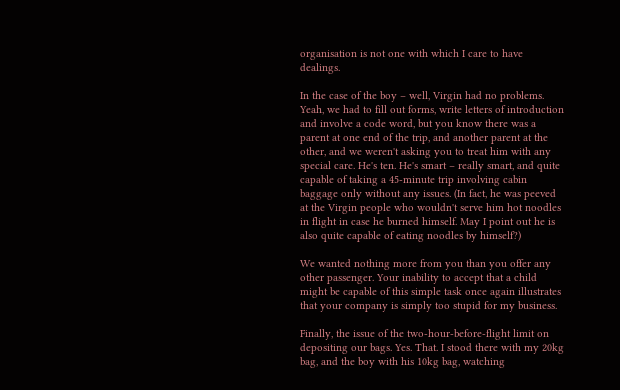organisation is not one with which I care to have dealings.

In the case of the boy – well, Virgin had no problems. Yeah, we had to fill out forms, write letters of introduction and involve a code word, but you know there was a parent at one end of the trip, and another parent at the other, and we weren't asking you to treat him with any special care. He's ten. He's smart – really smart, and quite capable of taking a 45-minute trip involving cabin baggage only without any issues. (In fact, he was peeved at the Virgin people who wouldn't serve him hot noodles in flight in case he burned himself. May I point out he is also quite capable of eating noodles by himself?)

We wanted nothing more from you than you offer any other passenger. Your inability to accept that a child might be capable of this simple task once again illustrates that your company is simply too stupid for my business.

Finally, the issue of the two-hour-before-flight limit on depositing our bags. Yes. That. I stood there with my 20kg bag, and the boy with his 10kg bag, watching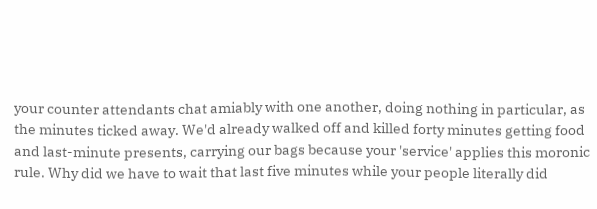your counter attendants chat amiably with one another, doing nothing in particular, as the minutes ticked away. We'd already walked off and killed forty minutes getting food and last-minute presents, carrying our bags because your 'service' applies this moronic rule. Why did we have to wait that last five minutes while your people literally did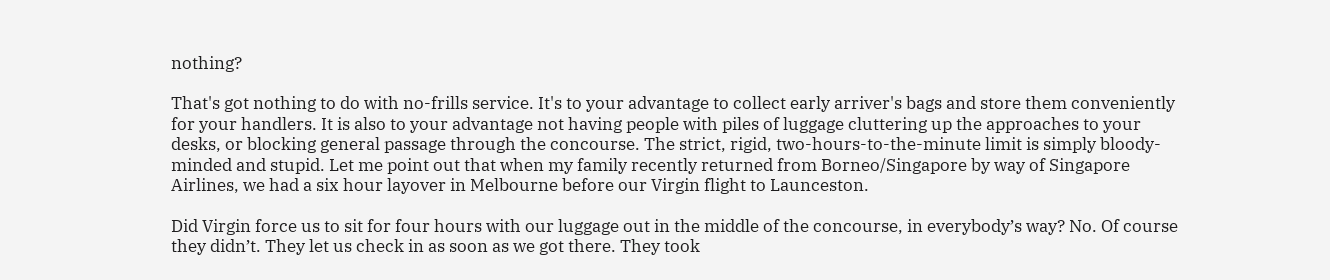nothing?

That's got nothing to do with no-frills service. It's to your advantage to collect early arriver's bags and store them conveniently for your handlers. It is also to your advantage not having people with piles of luggage cluttering up the approaches to your desks, or blocking general passage through the concourse. The strict, rigid, two-hours-to-the-minute limit is simply bloody-minded and stupid. Let me point out that when my family recently returned from Borneo/Singapore by way of Singapore Airlines, we had a six hour layover in Melbourne before our Virgin flight to Launceston.

Did Virgin force us to sit for four hours with our luggage out in the middle of the concourse, in everybody’s way? No. Of course they didn’t. They let us check in as soon as we got there. They took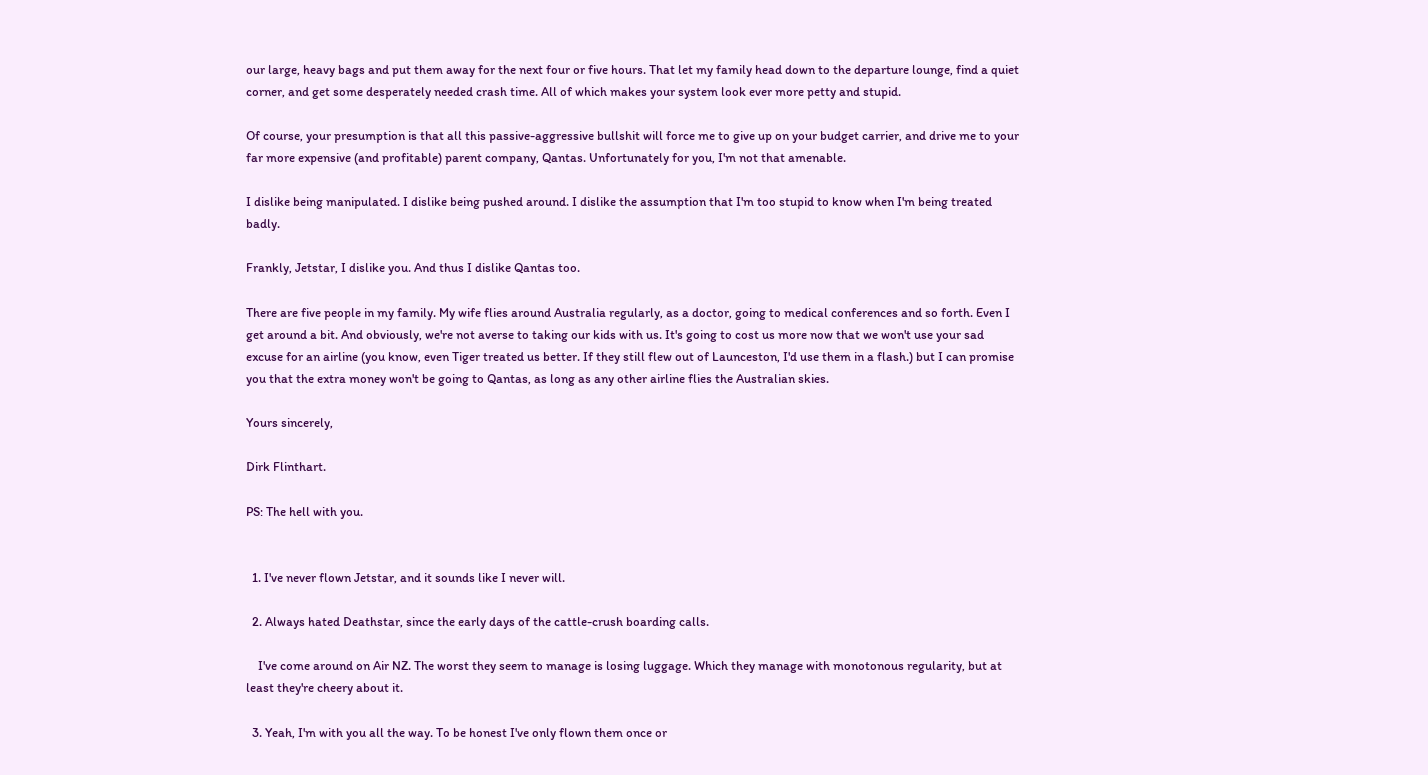our large, heavy bags and put them away for the next four or five hours. That let my family head down to the departure lounge, find a quiet corner, and get some desperately needed crash time. All of which makes your system look ever more petty and stupid.

Of course, your presumption is that all this passive-aggressive bullshit will force me to give up on your budget carrier, and drive me to your far more expensive (and profitable) parent company, Qantas. Unfortunately for you, I'm not that amenable.

I dislike being manipulated. I dislike being pushed around. I dislike the assumption that I'm too stupid to know when I'm being treated badly.

Frankly, Jetstar, I dislike you. And thus I dislike Qantas too.

There are five people in my family. My wife flies around Australia regularly, as a doctor, going to medical conferences and so forth. Even I get around a bit. And obviously, we're not averse to taking our kids with us. It's going to cost us more now that we won't use your sad excuse for an airline (you know, even Tiger treated us better. If they still flew out of Launceston, I'd use them in a flash.) but I can promise you that the extra money won't be going to Qantas, as long as any other airline flies the Australian skies.

Yours sincerely,

Dirk Flinthart.

PS: The hell with you.


  1. I've never flown Jetstar, and it sounds like I never will.

  2. Always hated Deathstar, since the early days of the cattle-crush boarding calls.

    I've come around on Air NZ. The worst they seem to manage is losing luggage. Which they manage with monotonous regularity, but at least they're cheery about it.

  3. Yeah, I'm with you all the way. To be honest I've only flown them once or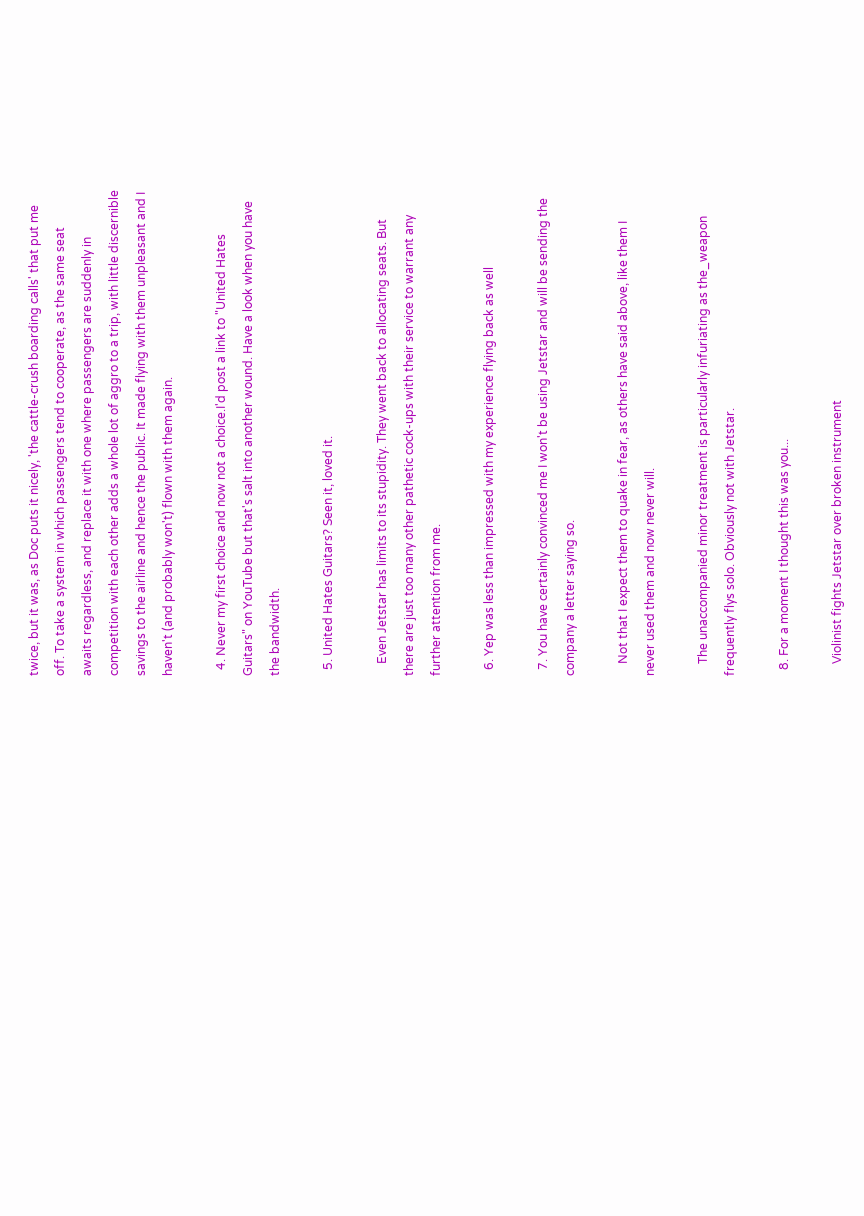twice, but it was, as Doc puts it nicely, 'the cattle-crush boarding calls' that put me off. To take a system in which passengers tend to cooperate, as the same seat awaits regardless, and replace it with one where passengers are suddenly in competition with each other adds a whole lot of aggro to a trip, with little discernible savings to the airline and hence the public. It made flying with them unpleasant and I haven't (and probably won't) flown with them again.

  4. Never my first choice and now not a choice.I'd post a link to "United Hates Guitars" on YouTube but that's salt into another wound. Have a look when you have the bandwidth.

  5. United Hates Guitars? Seen it, loved it.

    Even Jetstar has limits to its stupidity. They went back to allocating seats. But there are just too many other pathetic cock-ups with their service to warrant any further attention from me.

  6. Yep was less than impressed with my experience flying back as well

  7. You have certainly convinced me I won't be using Jetstar and will be sending the company a letter saying so.

    Not that I expect them to quake in fear, as others have said above, like them I never used them and now never will.

    The unaccompanied minor treatment is particularly infuriating as the_weapon frequently flys solo. Obviously not with Jetstar.

  8. For a moment I thought this was you...

    Violinist fights Jetstar over broken instrument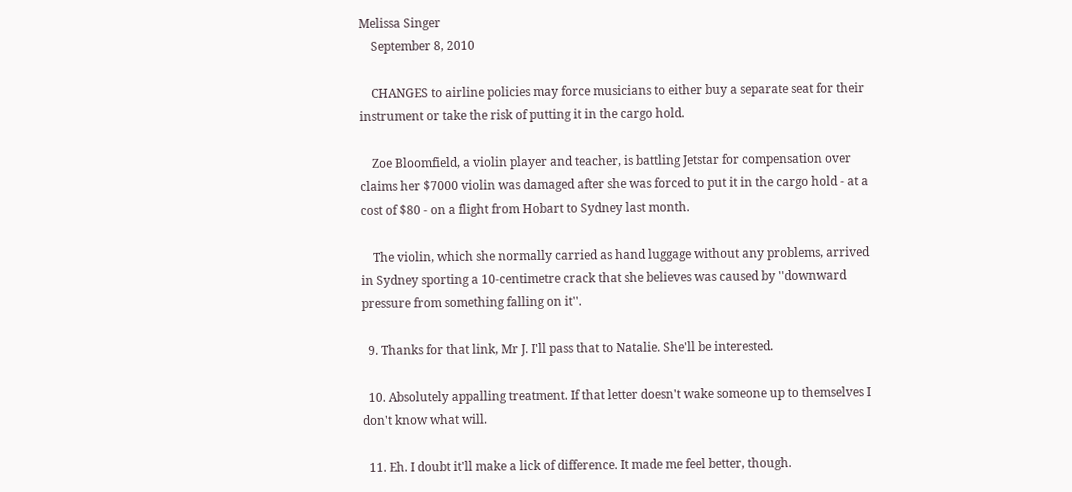Melissa Singer
    September 8, 2010

    CHANGES to airline policies may force musicians to either buy a separate seat for their instrument or take the risk of putting it in the cargo hold.

    Zoe Bloomfield, a violin player and teacher, is battling Jetstar for compensation over claims her $7000 violin was damaged after she was forced to put it in the cargo hold - at a cost of $80 - on a flight from Hobart to Sydney last month.

    The violin, which she normally carried as hand luggage without any problems, arrived in Sydney sporting a 10-centimetre crack that she believes was caused by ''downward pressure from something falling on it''.

  9. Thanks for that link, Mr J. I'll pass that to Natalie. She'll be interested.

  10. Absolutely appalling treatment. If that letter doesn't wake someone up to themselves I don't know what will.

  11. Eh. I doubt it'll make a lick of difference. It made me feel better, though.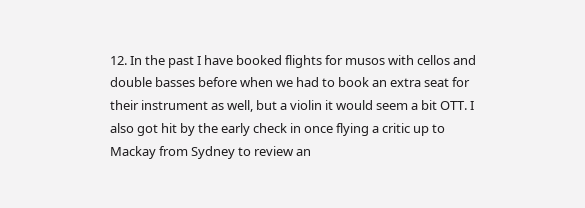12. In the past I have booked flights for musos with cellos and double basses before when we had to book an extra seat for their instrument as well, but a violin it would seem a bit OTT. I also got hit by the early check in once flying a critic up to Mackay from Sydney to review an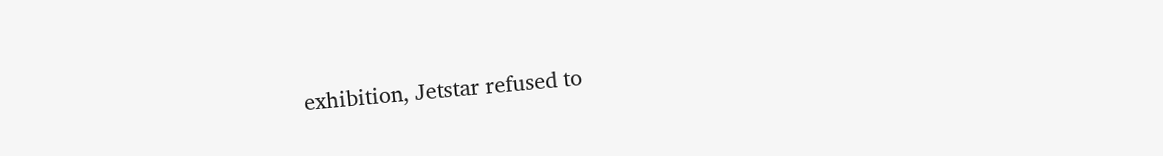exhibition, Jetstar refused to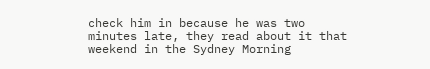check him in because he was two minutes late, they read about it that weekend in the Sydney Morning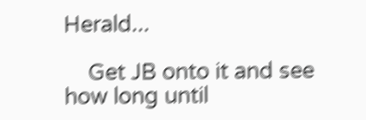Herald...

    Get JB onto it and see how long until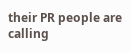their PR people are calling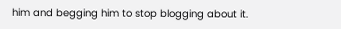him and begging him to stop blogging about it.